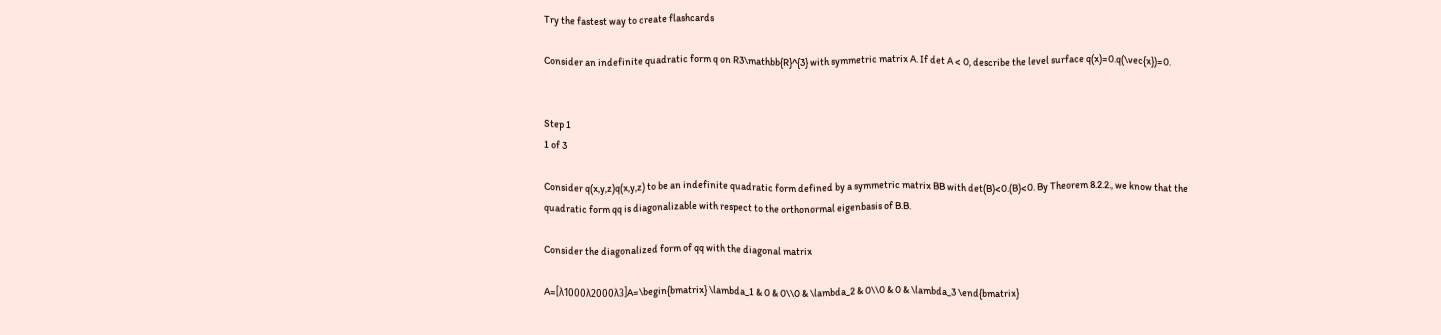Try the fastest way to create flashcards

Consider an indefinite quadratic form q on R3\mathbb{R}^{3} with symmetric matrix A. If det A < 0, describe the level surface q(x)=0.q(\vec{x})=0.


Step 1
1 of 3

Consider q(x,y,z)q(x,y,z) to be an indefinite quadratic form defined by a symmetric matrix BB with det(B)<0.(B)<0. By Theorem 8.2.2., we know that the quadratic form qq is diagonalizable with respect to the orthonormal eigenbasis of B.B.

Consider the diagonalized form of qq with the diagonal matrix

A=[λ1000λ2000λ3]A=\begin{bmatrix} \lambda_1 & 0 & 0\\0 & \lambda_2 & 0\\0 & 0 & \lambda_3 \end{bmatrix}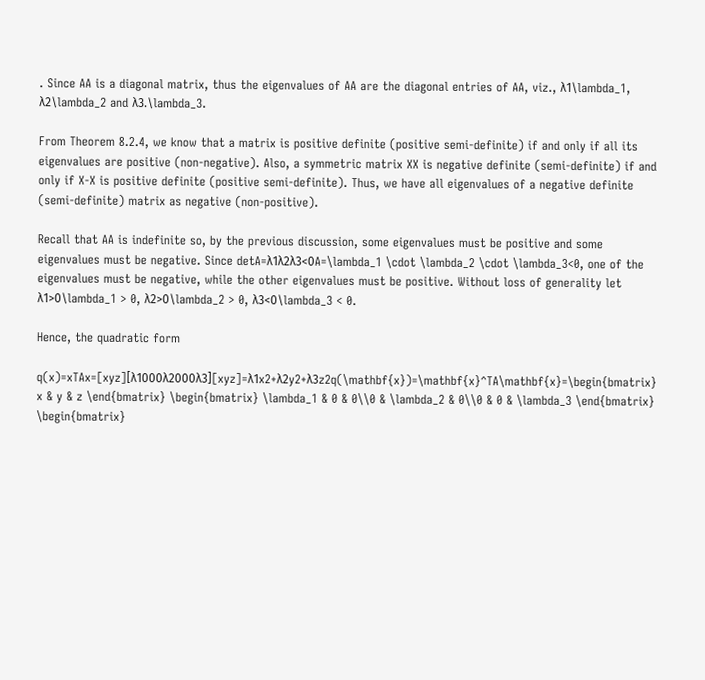. Since AA is a diagonal matrix, thus the eigenvalues of AA are the diagonal entries of AA, viz., λ1\lambda_1, λ2\lambda_2 and λ3.\lambda_3.

From Theorem 8.2.4, we know that a matrix is positive definite (positive semi-definite) if and only if all its eigenvalues are positive (non-negative). Also, a symmetric matrix XX is negative definite (semi-definite) if and only if X-X is positive definite (positive semi-definite). Thus, we have all eigenvalues of a negative definite (semi-definite) matrix as negative (non-positive).

Recall that AA is indefinite so, by the previous discussion, some eigenvalues must be positive and some eigenvalues must be negative. Since detA=λ1λ2λ3<0A=\lambda_1 \cdot \lambda_2 \cdot \lambda_3<0, one of the eigenvalues must be negative, while the other eigenvalues must be positive. Without loss of generality let λ1>0\lambda_1 > 0, λ2>0\lambda_2 > 0, λ3<0\lambda_3 < 0.

Hence, the quadratic form

q(x)=xTAx=[xyz][λ1000λ2000λ3][xyz]=λ1x2+λ2y2+λ3z2q(\mathbf{x})=\mathbf{x}^TA\mathbf{x}=\begin{bmatrix} x & y & z \end{bmatrix} \begin{bmatrix} \lambda_1 & 0 & 0\\0 & \lambda_2 & 0\\0 & 0 & \lambda_3 \end{bmatrix} \begin{bmatrix}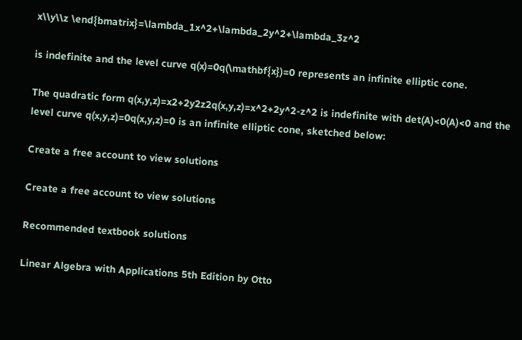x\\y\\z \end{bmatrix}=\lambda_1x^2+\lambda_2y^2+\lambda_3z^2

is indefinite and the level curve q(x)=0q(\mathbf{x})=0 represents an infinite elliptic cone.

The quadratic form q(x,y,z)=x2+2y2z2q(x,y,z)=x^2+2y^2-z^2 is indefinite with det(A)<0(A)<0 and the level curve q(x,y,z)=0q(x,y,z)=0 is an infinite elliptic cone, sketched below:

Create a free account to view solutions

Create a free account to view solutions

Recommended textbook solutions

Linear Algebra with Applications 5th Edition by Otto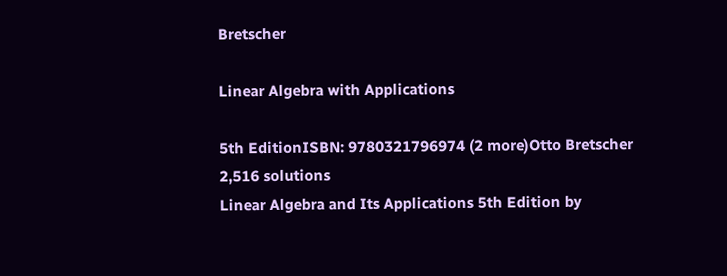Bretscher

Linear Algebra with Applications

5th EditionISBN: 9780321796974 (2 more)Otto Bretscher
2,516 solutions
Linear Algebra and Its Applications 5th Edition by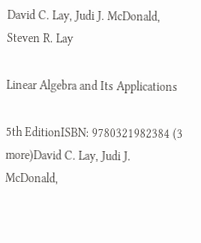David C. Lay, Judi J. McDonald, Steven R. Lay

Linear Algebra and Its Applications

5th EditionISBN: 9780321982384 (3 more)David C. Lay, Judi J. McDonald,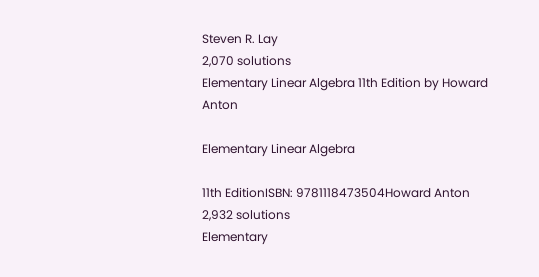Steven R. Lay
2,070 solutions
Elementary Linear Algebra 11th Edition by Howard Anton

Elementary Linear Algebra

11th EditionISBN: 9781118473504Howard Anton
2,932 solutions
Elementary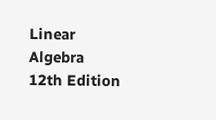Linear Algebra 12th Edition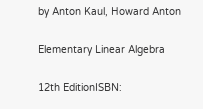by Anton Kaul, Howard Anton

Elementary Linear Algebra

12th EditionISBN: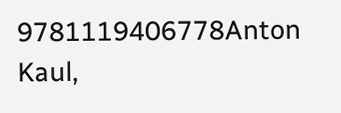9781119406778Anton Kaul,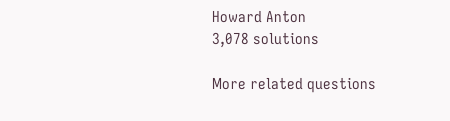Howard Anton
3,078 solutions

More related questions